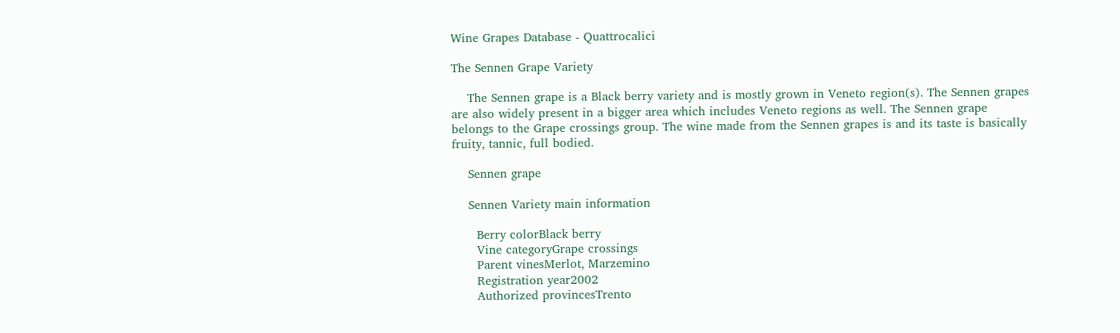Wine Grapes Database - Quattrocalici

The Sennen Grape Variety

    The Sennen grape is a Black berry variety and is mostly grown in Veneto region(s). The Sennen grapes are also widely present in a bigger area which includes Veneto regions as well. The Sennen grape belongs to the Grape crossings group. The wine made from the Sennen grapes is and its taste is basically fruity, tannic, full bodied.

    Sennen grape

    Sennen Variety main information

      Berry colorBlack berry
      Vine categoryGrape crossings
      Parent vinesMerlot, Marzemino
      Registration year2002
      Authorized provincesTrento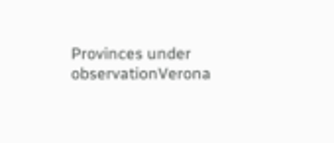Provinces under observationVerona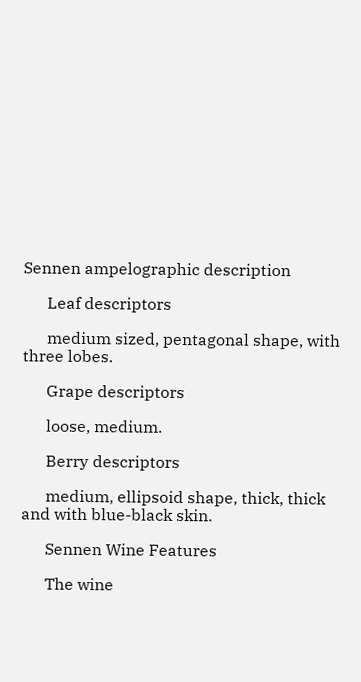Sennen ampelographic description

      Leaf descriptors

      medium sized, pentagonal shape, with three lobes.

      Grape descriptors

      loose, medium.

      Berry descriptors

      medium, ellipsoid shape, thick, thick and with blue-black skin.

      Sennen Wine Features

      The wine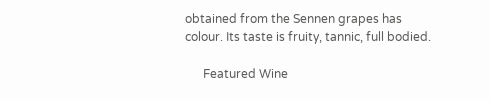obtained from the Sennen grapes has colour. Its taste is fruity, tannic, full bodied.

      Featured Wine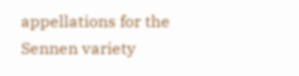appellations for the Sennen variety